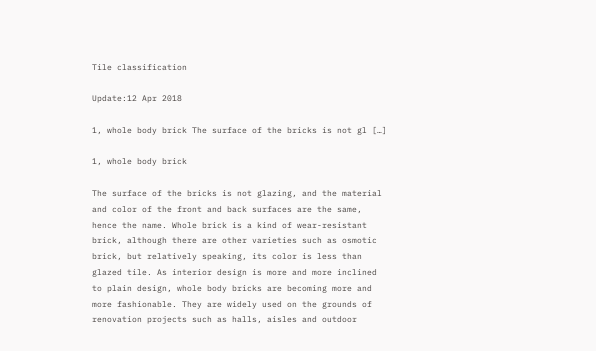Tile classification

Update:12 Apr 2018

1, whole body brick The surface of the bricks is not gl […]

1, whole body brick

The surface of the bricks is not glazing, and the material and color of the front and back surfaces are the same, hence the name. Whole brick is a kind of wear-resistant brick, although there are other varieties such as osmotic brick, but relatively speaking, its color is less than glazed tile. As interior design is more and more inclined to plain design, whole body bricks are becoming more and more fashionable. They are widely used on the grounds of renovation projects such as halls, aisles and outdoor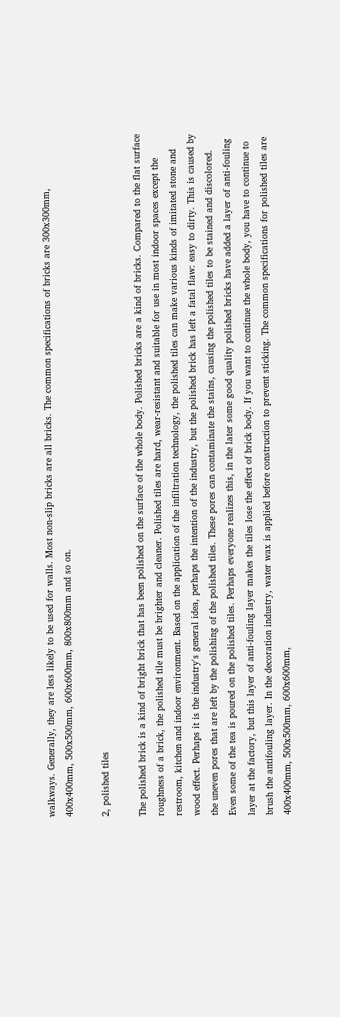walkways. Generally, they are less likely to be used for walls. Most non-slip bricks are all bricks. The common specifications of bricks are 300x300mm, 400x400mm, 500x500mm, 600x600mm, 800x800mm and so on.

2, polished tiles

The polished brick is a kind of bright brick that has been polished on the surface of the whole body. Polished bricks are a kind of bricks. Compared to the flat surface roughness of a brick, the polished tile must be brighter and cleaner. Polished tiles are hard, wear-resistant and suitable for use in most indoor spaces except the restroom, kitchen and indoor environment. Based on the application of the infiltration technology, the polished tiles can make various kinds of imitated stone and wood effect. Perhaps it is the industry's general idea, perhaps the intention of the industry, but the polished brick has left a fatal flaw: easy to dirty. This is caused by the uneven pores that are left by the polishing of the polished tiles. These pores can contaminate the stains, causing the polished tiles to be stained and discolored. Even some of the tea is poured on the polished tiles. Perhaps everyone realizes this, in the later some good quality polished bricks have added a layer of anti-fouling layer at the factory, but this layer of anti-fouling layer makes the tiles lose the effect of brick body. If you want to continue the whole body, you have to continue to brush the antifouling layer. In the decoration industry, water wax is applied before construction to prevent sticking. The common specifications for polished tiles are 400x400mm, 500x500mm, 600x600mm,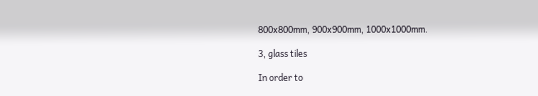800x800mm, 900x900mm, 1000x1000mm.

3, glass tiles

In order to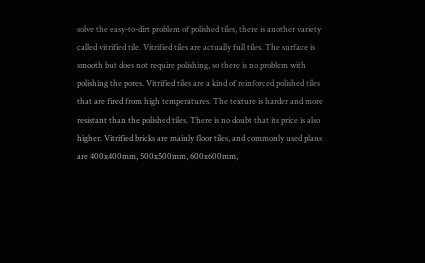solve the easy-to-dirt problem of polished tiles, there is another variety called vitrified tile. Vitrified tiles are actually full tiles. The surface is smooth but does not require polishing, so there is no problem with polishing the pores. Vitrified tiles are a kind of reinforced polished tiles that are fired from high temperatures. The texture is harder and more resistant than the polished tiles. There is no doubt that its price is also higher. Vitrified bricks are mainly floor tiles, and commonly used plans are 400x400mm, 500x500mm, 600x600mm,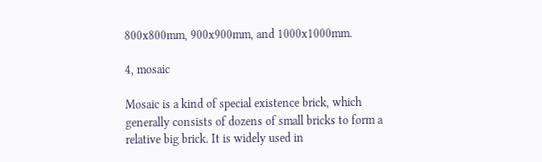800x800mm, 900x900mm, and 1000x1000mm.

4, mosaic

Mosaic is a kind of special existence brick, which generally consists of dozens of small bricks to form a relative big brick. It is widely used in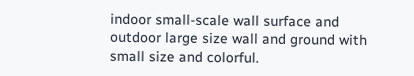indoor small-scale wall surface and outdoor large size wall and ground with small size and colorful.